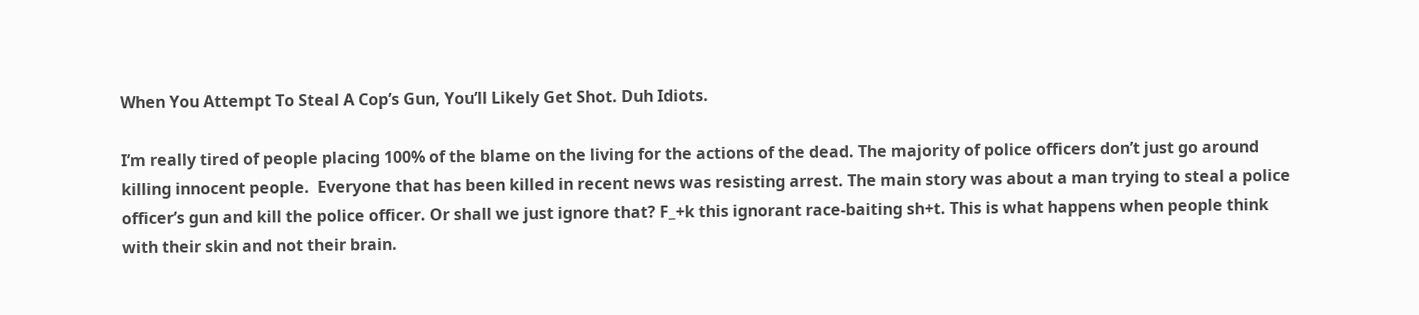When You Attempt To Steal A Cop’s Gun, You’ll Likely Get Shot. Duh Idiots.

I’m really tired of people placing 100% of the blame on the living for the actions of the dead. The majority of police officers don’t just go around killing innocent people.  Everyone that has been killed in recent news was resisting arrest. The main story was about a man trying to steal a police officer’s gun and kill the police officer. Or shall we just ignore that? F_+k this ignorant race-baiting sh+t. This is what happens when people think with their skin and not their brain.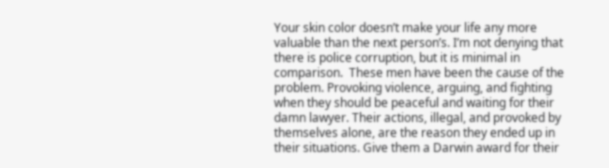Your skin color doesn’t make your life any more valuable than the next person’s. I’m not denying that there is police corruption, but it is minimal in comparison.  These men have been the cause of the problem. Provoking violence, arguing, and fighting when they should be peaceful and waiting for their damn lawyer. Their actions, illegal, and provoked by themselves alone, are the reason they ended up in their situations. Give them a Darwin award for their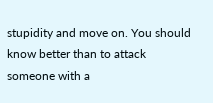stupidity and move on. You should know better than to attack someone with a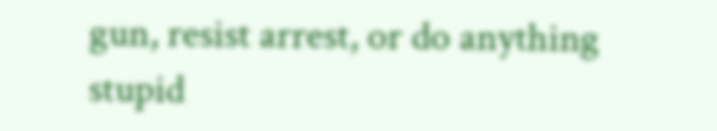gun, resist arrest, or do anything stupid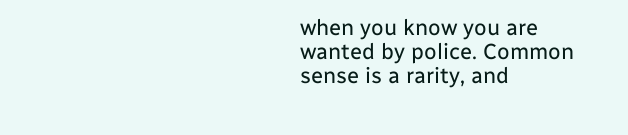when you know you are wanted by police. Common sense is a rarity, and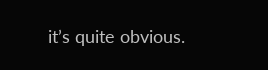it’s quite obvious.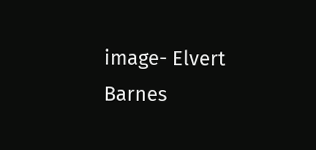image- Elvert Barnes